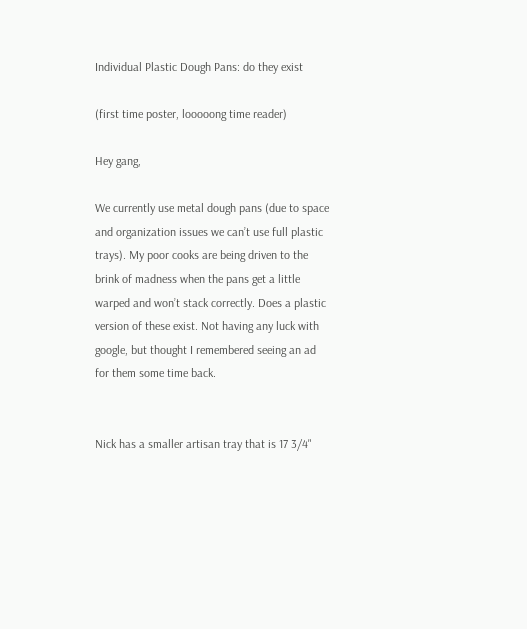Individual Plastic Dough Pans: do they exist

(first time poster, looooong time reader)

Hey gang,

We currently use metal dough pans (due to space and organization issues we can’t use full plastic trays). My poor cooks are being driven to the brink of madness when the pans get a little warped and won’t stack correctly. Does a plastic version of these exist. Not having any luck with google, but thought I remembered seeing an ad for them some time back.


Nick has a smaller artisan tray that is 17 3/4"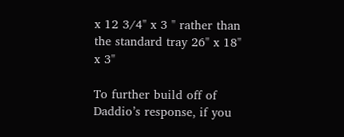x 12 3/4" x 3 " rather than the standard tray 26" x 18" x 3"

To further build off of Daddio’s response, if you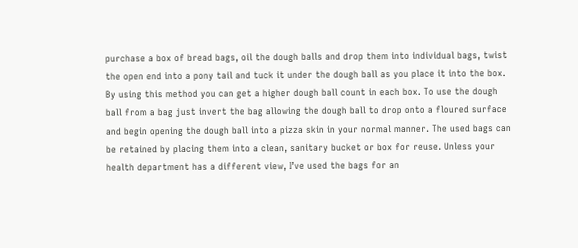purchase a box of bread bags, oil the dough balls and drop them into individual bags, twist the open end into a pony tail and tuck it under the dough ball as you place it into the box. By using this method you can get a higher dough ball count in each box. To use the dough ball from a bag just invert the bag allowing the dough ball to drop onto a floured surface and begin opening the dough ball into a pizza skin in your normal manner. The used bags can be retained by placing them into a clean, sanitary bucket or box for reuse. Unless your health department has a different view, I’ve used the bags for an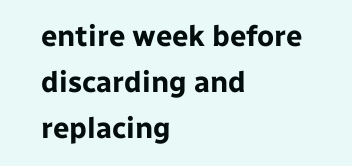entire week before discarding and replacing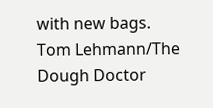with new bags.
Tom Lehmann/The Dough Doctor